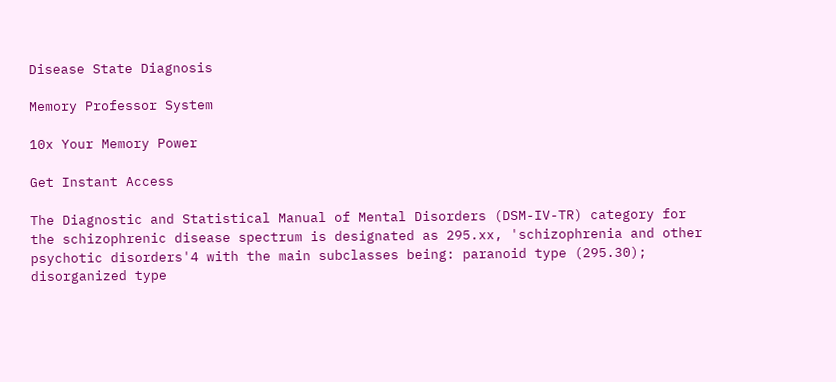Disease State Diagnosis

Memory Professor System

10x Your Memory Power

Get Instant Access

The Diagnostic and Statistical Manual of Mental Disorders (DSM-IV-TR) category for the schizophrenic disease spectrum is designated as 295.xx, 'schizophrenia and other psychotic disorders'4 with the main subclasses being: paranoid type (295.30); disorganized type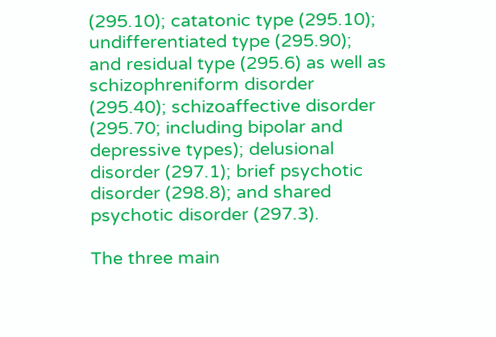(295.10); catatonic type (295.10); undifferentiated type (295.90); and residual type (295.6) as well as schizophreniform disorder (295.40); schizoaffective disorder (295.70; including bipolar and depressive types); delusional disorder (297.1); brief psychotic disorder (298.8); and shared psychotic disorder (297.3).

The three main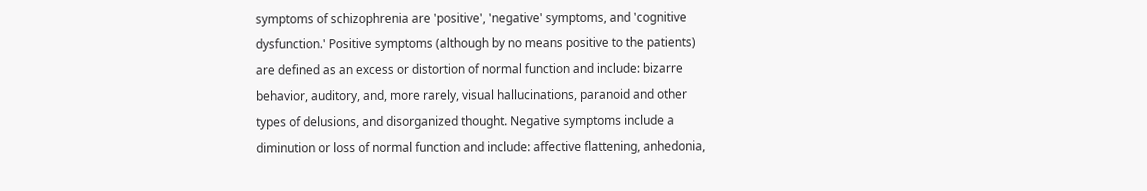symptoms of schizophrenia are 'positive', 'negative' symptoms, and 'cognitive dysfunction.' Positive symptoms (although by no means positive to the patients) are defined as an excess or distortion of normal function and include: bizarre behavior, auditory, and, more rarely, visual hallucinations, paranoid and other types of delusions, and disorganized thought. Negative symptoms include a diminution or loss of normal function and include: affective flattening, anhedonia,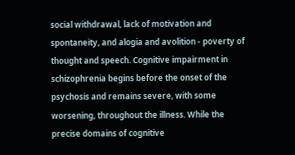social withdrawal, lack of motivation and spontaneity, and alogia and avolition - poverty of thought and speech. Cognitive impairment in schizophrenia begins before the onset of the psychosis and remains severe, with some worsening, throughout the illness. While the precise domains of cognitive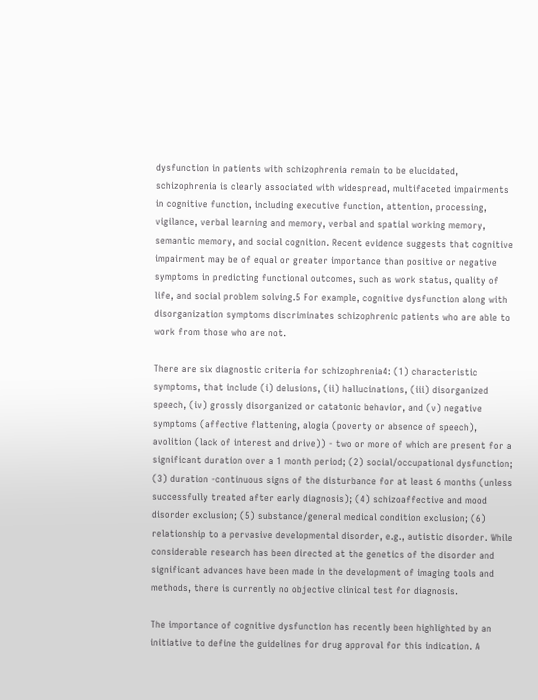dysfunction in patients with schizophrenia remain to be elucidated, schizophrenia is clearly associated with widespread, multifaceted impairments in cognitive function, including executive function, attention, processing, vigilance, verbal learning and memory, verbal and spatial working memory, semantic memory, and social cognition. Recent evidence suggests that cognitive impairment may be of equal or greater importance than positive or negative symptoms in predicting functional outcomes, such as work status, quality of life, and social problem solving.5 For example, cognitive dysfunction along with disorganization symptoms discriminates schizophrenic patients who are able to work from those who are not.

There are six diagnostic criteria for schizophrenia4: (1) characteristic symptoms, that include (i) delusions, (ii) hallucinations, (iii) disorganized speech, (iv) grossly disorganized or catatonic behavior, and (v) negative symptoms (affective flattening, alogia (poverty or absence of speech), avolition (lack of interest and drive)) - two or more of which are present for a significant duration over a 1 month period; (2) social/occupational dysfunction; (3) duration -continuous signs of the disturbance for at least 6 months (unless successfully treated after early diagnosis); (4) schizoaffective and mood disorder exclusion; (5) substance/general medical condition exclusion; (6) relationship to a pervasive developmental disorder, e.g., autistic disorder. While considerable research has been directed at the genetics of the disorder and significant advances have been made in the development of imaging tools and methods, there is currently no objective clinical test for diagnosis.

The importance of cognitive dysfunction has recently been highlighted by an initiative to define the guidelines for drug approval for this indication. A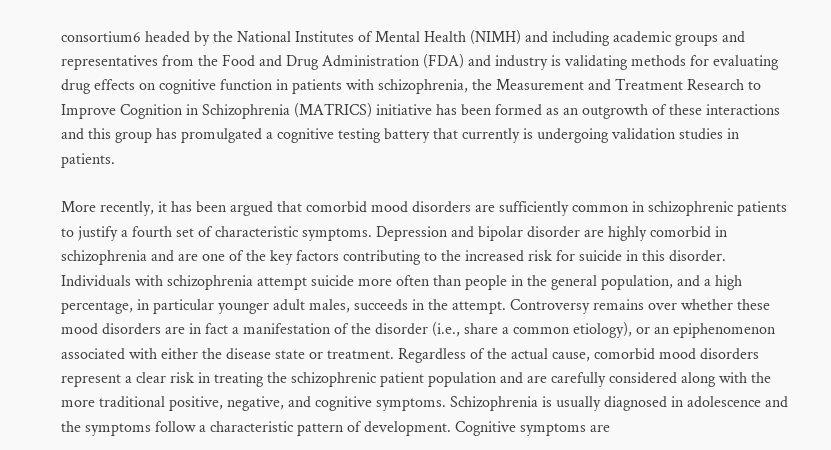consortium6 headed by the National Institutes of Mental Health (NIMH) and including academic groups and representatives from the Food and Drug Administration (FDA) and industry is validating methods for evaluating drug effects on cognitive function in patients with schizophrenia, the Measurement and Treatment Research to Improve Cognition in Schizophrenia (MATRICS) initiative has been formed as an outgrowth of these interactions and this group has promulgated a cognitive testing battery that currently is undergoing validation studies in patients.

More recently, it has been argued that comorbid mood disorders are sufficiently common in schizophrenic patients to justify a fourth set of characteristic symptoms. Depression and bipolar disorder are highly comorbid in schizophrenia and are one of the key factors contributing to the increased risk for suicide in this disorder. Individuals with schizophrenia attempt suicide more often than people in the general population, and a high percentage, in particular younger adult males, succeeds in the attempt. Controversy remains over whether these mood disorders are in fact a manifestation of the disorder (i.e., share a common etiology), or an epiphenomenon associated with either the disease state or treatment. Regardless of the actual cause, comorbid mood disorders represent a clear risk in treating the schizophrenic patient population and are carefully considered along with the more traditional positive, negative, and cognitive symptoms. Schizophrenia is usually diagnosed in adolescence and the symptoms follow a characteristic pattern of development. Cognitive symptoms are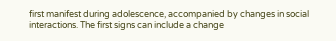first manifest during adolescence, accompanied by changes in social interactions. The first signs can include a change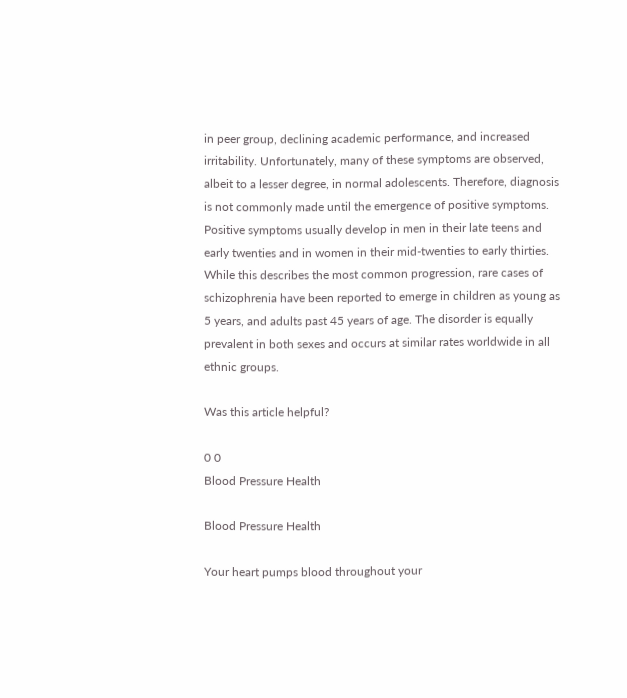in peer group, declining academic performance, and increased irritability. Unfortunately, many of these symptoms are observed, albeit to a lesser degree, in normal adolescents. Therefore, diagnosis is not commonly made until the emergence of positive symptoms. Positive symptoms usually develop in men in their late teens and early twenties and in women in their mid-twenties to early thirties. While this describes the most common progression, rare cases of schizophrenia have been reported to emerge in children as young as 5 years, and adults past 45 years of age. The disorder is equally prevalent in both sexes and occurs at similar rates worldwide in all ethnic groups.

Was this article helpful?

0 0
Blood Pressure Health

Blood Pressure Health

Your heart pumps blood throughout your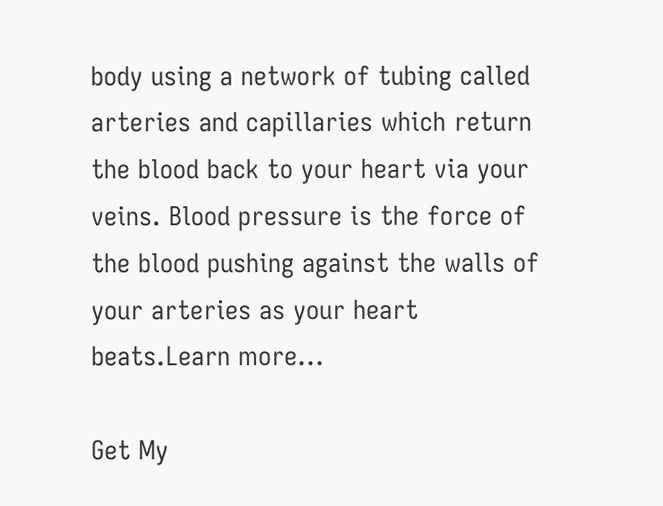body using a network of tubing called arteries and capillaries which return the blood back to your heart via your veins. Blood pressure is the force of the blood pushing against the walls of your arteries as your heart beats.Learn more...

Get My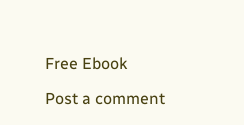Free Ebook

Post a comment